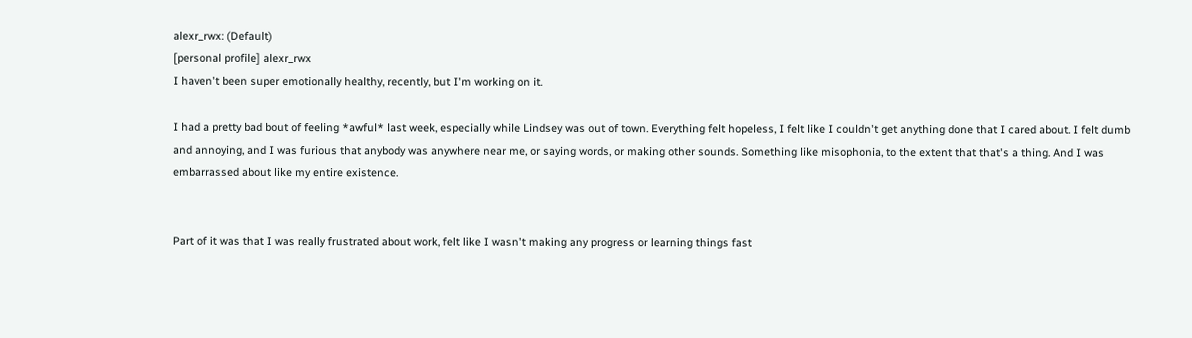alexr_rwx: (Default)
[personal profile] alexr_rwx
I haven't been super emotionally healthy, recently, but I'm working on it.

I had a pretty bad bout of feeling *awful* last week, especially while Lindsey was out of town. Everything felt hopeless, I felt like I couldn't get anything done that I cared about. I felt dumb and annoying, and I was furious that anybody was anywhere near me, or saying words, or making other sounds. Something like misophonia, to the extent that that's a thing. And I was embarrassed about like my entire existence.


Part of it was that I was really frustrated about work, felt like I wasn't making any progress or learning things fast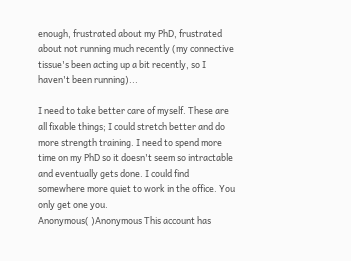enough, frustrated about my PhD, frustrated about not running much recently (my connective tissue's been acting up a bit recently, so I haven't been running)...

I need to take better care of myself. These are all fixable things; I could stretch better and do more strength training. I need to spend more time on my PhD so it doesn't seem so intractable and eventually gets done. I could find somewhere more quiet to work in the office. You only get one you.
Anonymous( )Anonymous This account has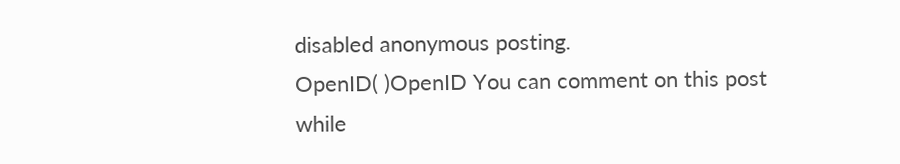disabled anonymous posting.
OpenID( )OpenID You can comment on this post while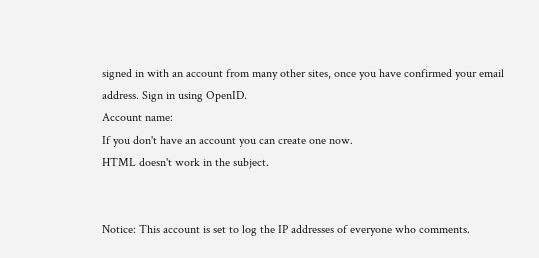signed in with an account from many other sites, once you have confirmed your email address. Sign in using OpenID.
Account name:
If you don't have an account you can create one now.
HTML doesn't work in the subject.


Notice: This account is set to log the IP addresses of everyone who comments.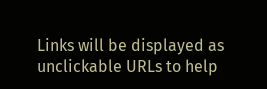Links will be displayed as unclickable URLs to help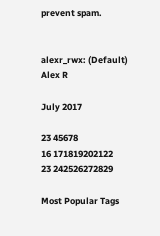prevent spam.


alexr_rwx: (Default)
Alex R

July 2017

23 45678
16 171819202122
23 242526272829

Most Popular Tags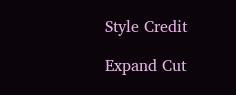Style Credit

Expand Cut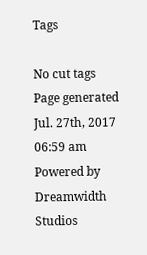Tags

No cut tags
Page generated Jul. 27th, 2017 06:59 am
Powered by Dreamwidth Studios